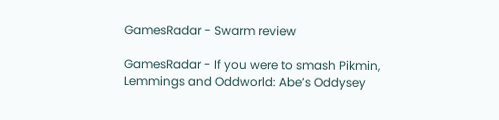GamesRadar - Swarm review

GamesRadar - If you were to smash Pikmin, Lemmings and Oddworld: Abe’s Oddysey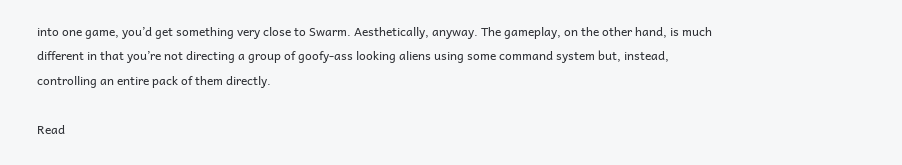into one game, you’d get something very close to Swarm. Aesthetically, anyway. The gameplay, on the other hand, is much different in that you’re not directing a group of goofy-ass looking aliens using some command system but, instead, controlling an entire pack of them directly.

Read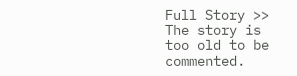Full Story >>
The story is too old to be commented.